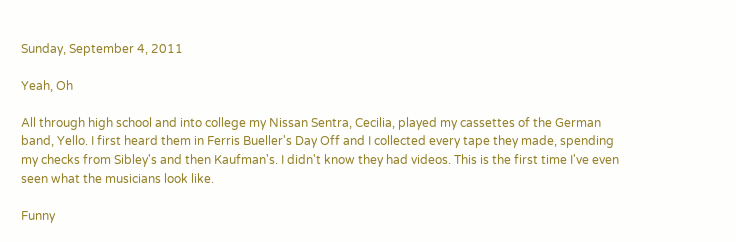Sunday, September 4, 2011

Yeah, Oh

All through high school and into college my Nissan Sentra, Cecilia, played my cassettes of the German band, Yello. I first heard them in Ferris Bueller's Day Off and I collected every tape they made, spending my checks from Sibley's and then Kaufman's. I didn't know they had videos. This is the first time I've even seen what the musicians look like.

Funny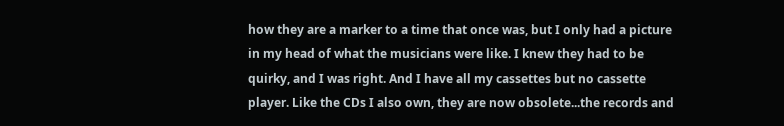how they are a marker to a time that once was, but I only had a picture in my head of what the musicians were like. I knew they had to be quirky, and I was right. And I have all my cassettes but no cassette player. Like the CDs I also own, they are now obsolete...the records and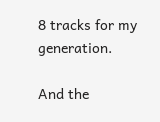8 tracks for my generation.

And the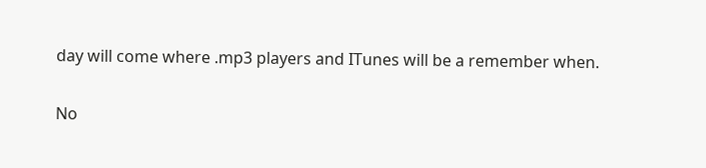day will come where .mp3 players and ITunes will be a remember when.

No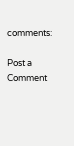comments:

Post a Comment